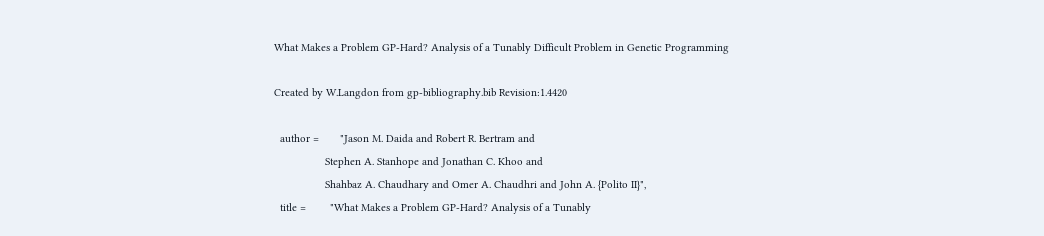What Makes a Problem GP-Hard? Analysis of a Tunably Difficult Problem in Genetic Programming

Created by W.Langdon from gp-bibliography.bib Revision:1.4420

  author =       "Jason M. Daida and Robert R. Bertram and
                 Stephen A. Stanhope and Jonathan C. Khoo and
                 Shahbaz A. Chaudhary and Omer A. Chaudhri and John A. {Polito II}",
  title =        "What Makes a Problem GP-Hard? Analysis of a Tunably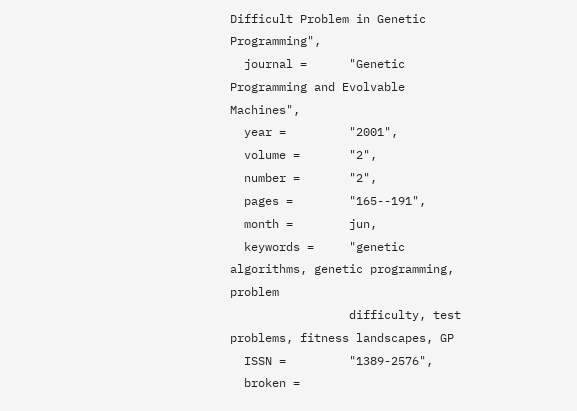Difficult Problem in Genetic Programming",
  journal =      "Genetic Programming and Evolvable Machines",
  year =         "2001",
  volume =       "2",
  number =       "2",
  pages =        "165--191",
  month =        jun,
  keywords =     "genetic algorithms, genetic programming, problem
                 difficulty, test problems, fitness landscapes, GP
  ISSN =         "1389-2576",
  broken =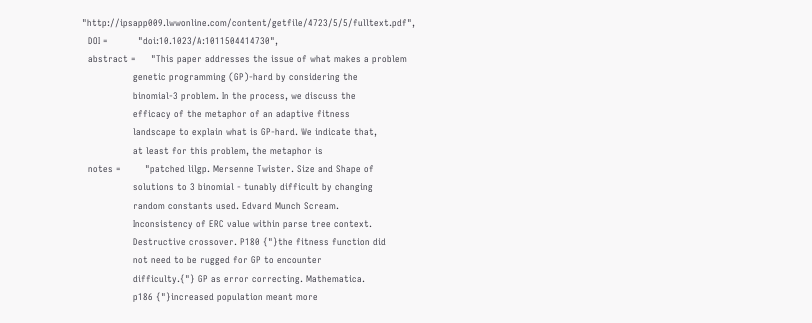"http://ipsapp009.lwwonline.com/content/getfile/4723/5/5/fulltext.pdf",
  DOI =          "doi:10.1023/A:1011504414730",
  abstract =     "This paper addresses the issue of what makes a problem
                 genetic programming (GP)-hard by considering the
                 binomial-3 problem. In the process, we discuss the
                 efficacy of the metaphor of an adaptive fitness
                 landscape to explain what is GP-hard. We indicate that,
                 at least for this problem, the metaphor is
  notes =        "patched lilgp. Mersenne Twister. Size and Shape of
                 solutions to 3 binomial - tunably difficult by changing
                 random constants used. Edvard Munch Scream.
                 Inconsistency of ERC value within parse tree context.
                 Destructive crossover. P180 {"}the fitness function did
                 not need to be rugged for GP to encounter
                 difficulty.{"} GP as error correcting. Mathematica.
                 p186 {"}increased population meant more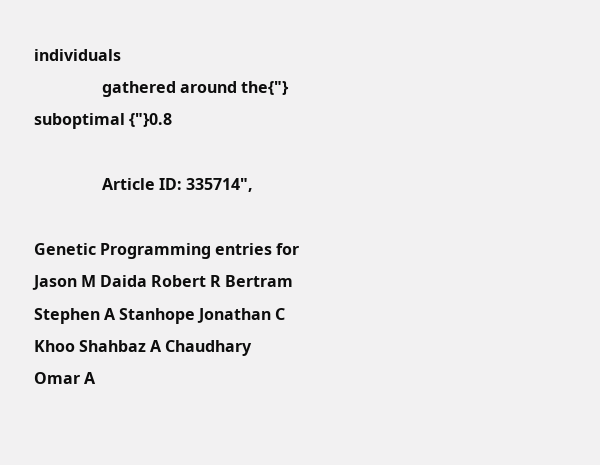individuals
                 gathered around the{"} suboptimal {"}0.8

                 Article ID: 335714",

Genetic Programming entries for Jason M Daida Robert R Bertram Stephen A Stanhope Jonathan C Khoo Shahbaz A Chaudhary Omar A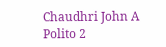Chaudhri John A Polito 2